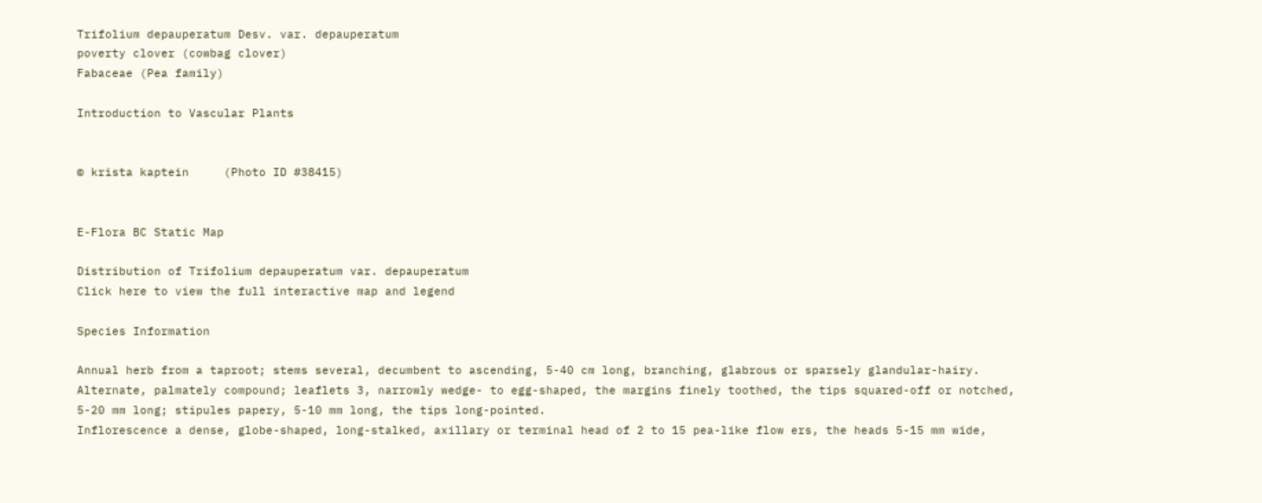Trifolium depauperatum Desv. var. depauperatum
poverty clover (cowbag clover)
Fabaceae (Pea family)

Introduction to Vascular Plants


© krista kaptein     (Photo ID #38415)


E-Flora BC Static Map

Distribution of Trifolium depauperatum var. depauperatum
Click here to view the full interactive map and legend

Species Information

Annual herb from a taproot; stems several, decumbent to ascending, 5-40 cm long, branching, glabrous or sparsely glandular-hairy.
Alternate, palmately compound; leaflets 3, narrowly wedge- to egg-shaped, the margins finely toothed, the tips squared-off or notched, 5-20 mm long; stipules papery, 5-10 mm long, the tips long-pointed.
Inflorescence a dense, globe-shaped, long-stalked, axillary or terminal head of 2 to 15 pea-like flow ers, the heads 5-15 mm wide,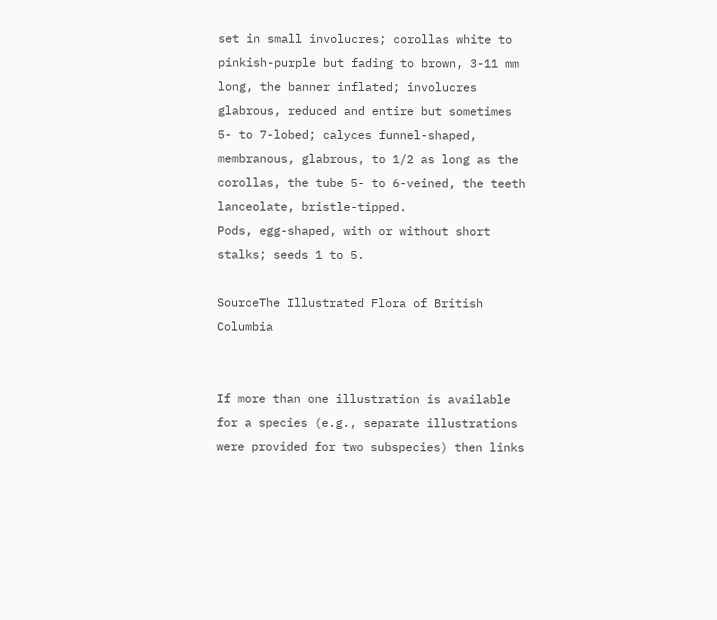set in small involucres; corollas white to pinkish-purple but fading to brown, 3-11 mm long, the banner inflated; involucres glabrous, reduced and entire but sometimes 5- to 7-lobed; calyces funnel-shaped, membranous, glabrous, to 1/2 as long as the corollas, the tube 5- to 6-veined, the teeth lanceolate, bristle-tipped.
Pods, egg-shaped, with or without short stalks; seeds 1 to 5.

SourceThe Illustrated Flora of British Columbia


If more than one illustration is available for a species (e.g., separate illustrations were provided for two subspecies) then links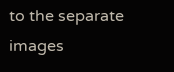to the separate images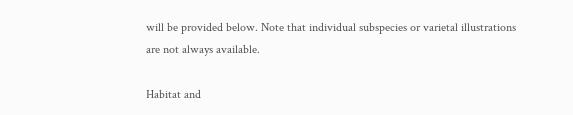will be provided below. Note that individual subspecies or varietal illustrations are not always available.

Habitat and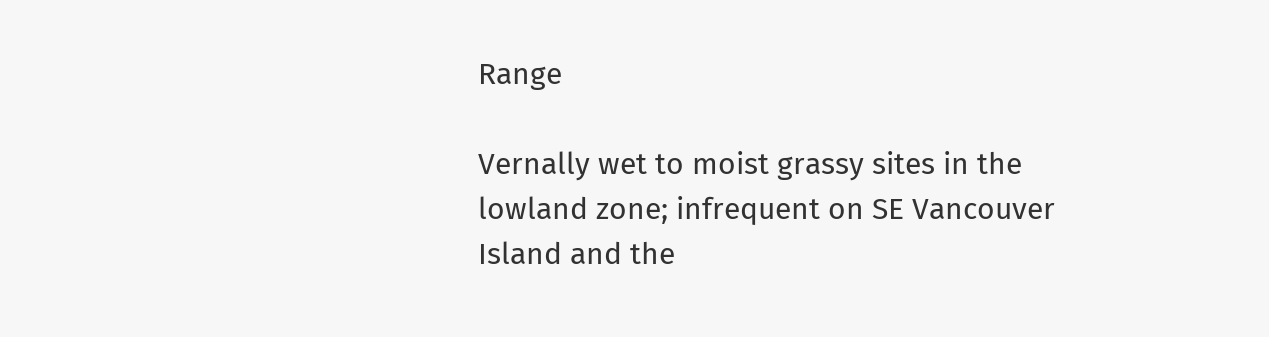Range

Vernally wet to moist grassy sites in the lowland zone; infrequent on SE Vancouver Island and the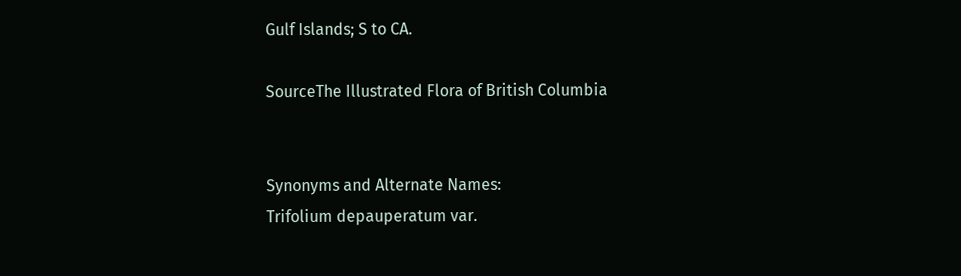Gulf Islands; S to CA.

SourceThe Illustrated Flora of British Columbia


Synonyms and Alternate Names:
Trifolium depauperatum var.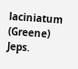laciniatum (Greene) Jeps.